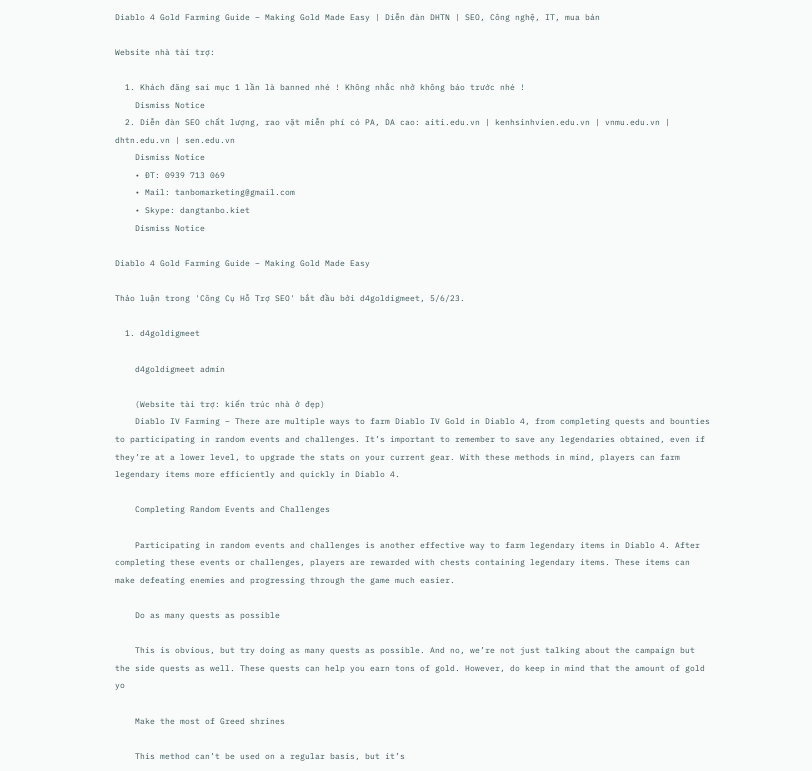Diablo 4 Gold Farming Guide – Making Gold Made Easy | Diễn đàn DHTN | SEO, Công nghệ, IT, mua bán

Website nhà tài trợ:

  1. Khách đăng sai mục 1 lần là banned nhé ! Không nhắc nhở không báo trước nhé !
    Dismiss Notice
  2. Diễn đàn SEO chất lượng, rao vặt miễn phí có PA, DA cao: aiti.edu.vn | kenhsinhvien.edu.vn | vnmu.edu.vn | dhtn.edu.vn | sen.edu.vn
    Dismiss Notice
    • ĐT: 0939 713 069
    • Mail: tanbomarketing@gmail.com
    • Skype: dangtanbo.kiet
    Dismiss Notice

Diablo 4 Gold Farming Guide – Making Gold Made Easy

Thảo luận trong 'Công Cụ Hỗ Trợ SEO' bắt đầu bởi d4goldigmeet, 5/6/23.

  1. d4goldigmeet

    d4goldigmeet admin

    (Website tài trợ: kiến trúc nhà ở đẹp)
    Diablo IV Farming – There are multiple ways to farm Diablo IV Gold in Diablo 4, from completing quests and bounties to participating in random events and challenges. It’s important to remember to save any legendaries obtained, even if they’re at a lower level, to upgrade the stats on your current gear. With these methods in mind, players can farm legendary items more efficiently and quickly in Diablo 4.

    Completing Random Events and Challenges

    Participating in random events and challenges is another effective way to farm legendary items in Diablo 4. After completing these events or challenges, players are rewarded with chests containing legendary items. These items can make defeating enemies and progressing through the game much easier.

    Do as many quests as possible

    This is obvious, but try doing as many quests as possible. And no, we’re not just talking about the campaign but the side quests as well. These quests can help you earn tons of gold. However, do keep in mind that the amount of gold yo

    Make the most of Greed shrines

    This method can’t be used on a regular basis, but it’s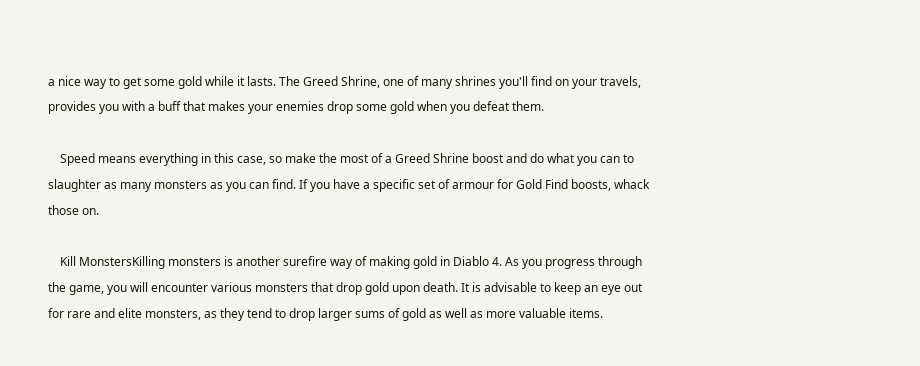a nice way to get some gold while it lasts. The Greed Shrine, one of many shrines you'll find on your travels, provides you with a buff that makes your enemies drop some gold when you defeat them.

    Speed means everything in this case, so make the most of a Greed Shrine boost and do what you can to slaughter as many monsters as you can find. If you have a specific set of armour for Gold Find boosts, whack those on.

    Kill MonstersKilling monsters is another surefire way of making gold in Diablo 4. As you progress through the game, you will encounter various monsters that drop gold upon death. It is advisable to keep an eye out for rare and elite monsters, as they tend to drop larger sums of gold as well as more valuable items.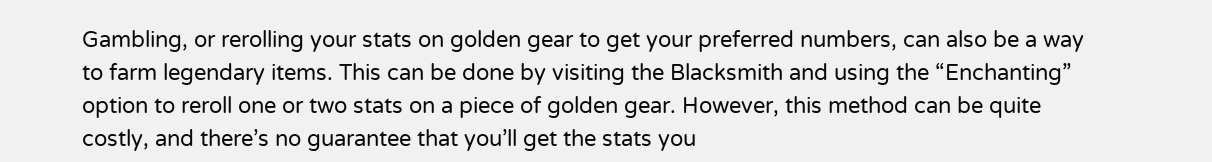Gambling, or rerolling your stats on golden gear to get your preferred numbers, can also be a way to farm legendary items. This can be done by visiting the Blacksmith and using the “Enchanting” option to reroll one or two stats on a piece of golden gear. However, this method can be quite costly, and there’s no guarantee that you’ll get the stats you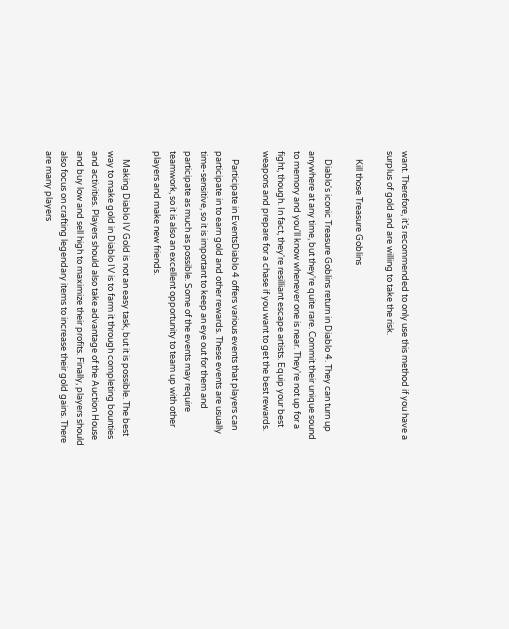want. Therefore, it’s recommended to only use this method if you have a surplus of gold and are willing to take the risk.

    Kill those Treasure Goblins

    Diablo's iconic Treasure Goblins return in Diablo 4. They can turn up anywhere at any time, but they're quite rare. Commit their unique sound to memory and you'll know whenever one is near. They're not up for a fight, though. In fact, they're resilliant escape artists. Equip your best weapons and prepare for a chase if you want to get the best rewards.

    Participate in EventsDiablo 4 offers various events that players can participate in to earn gold and other rewards. These events are usually time-sensitive, so it is important to keep an eye out for them and participate as much as possible. Some of the events may require teamwork, so it is also an excellent opportunity to team up with other players and make new friends.

    Making Diablo IV Gold is not an easy task, but it is possible. The best way to make gold in Diablo IV is to farm it through completing bounties and activities. Players should also take advantage of the Auction House and buy low and sell high to maximize their profits. Finally, players should also focus on crafting legendary items to increase their gold gains. There are many players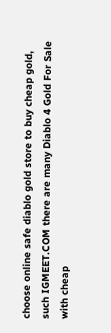choose online safe diablo gold store to buy cheap gold, such IGMEET.COM there are many Diablo 4 Gold For Sale with cheap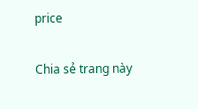price

Chia sẻ trang này